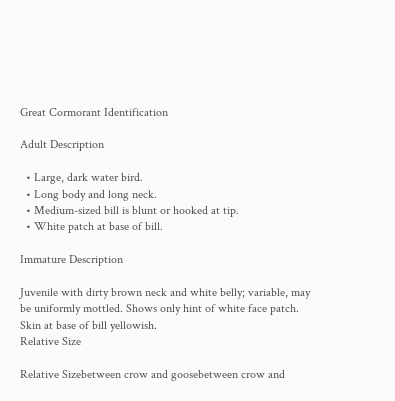Great Cormorant Identification

Adult Description

  • Large, dark water bird.
  • Long body and long neck.
  • Medium-sized bill is blunt or hooked at tip.
  • White patch at base of bill.

Immature Description

Juvenile with dirty brown neck and white belly; variable, may be uniformly mottled. Shows only hint of white face patch. Skin at base of bill yellowish.
Relative Size

Relative Sizebetween crow and goosebetween crow and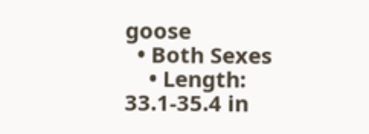goose
  • Both Sexes
    • Length: 33.1-35.4 in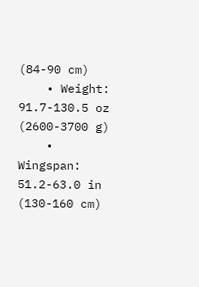(84-90 cm)
    • Weight: 91.7-130.5 oz (2600-3700 g)
    • Wingspan: 51.2-63.0 in (130-160 cm)